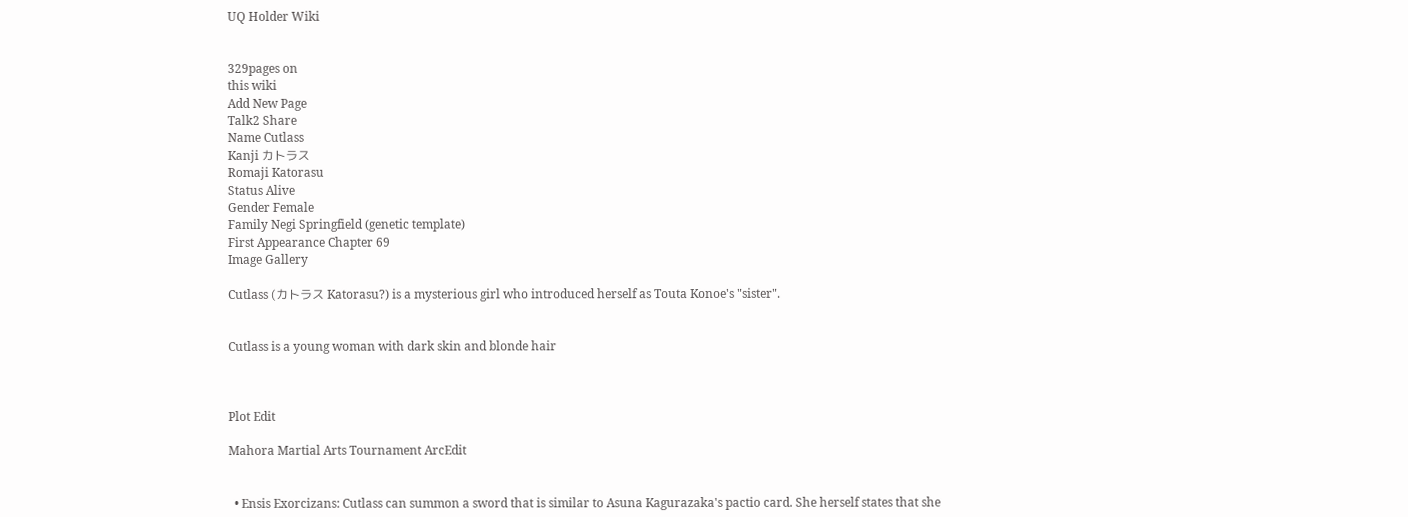UQ Holder Wiki


329pages on
this wiki
Add New Page
Talk2 Share
Name Cutlass
Kanji カトラス
Romaji Katorasu
Status Alive
Gender Female
Family Negi Springfield (genetic template)
First Appearance Chapter 69
Image Gallery

Cutlass (カトラス Katorasu?) is a mysterious girl who introduced herself as Touta Konoe's "sister".


Cutlass is a young woman with dark skin and blonde hair



Plot Edit

Mahora Martial Arts Tournament ArcEdit


  • Ensis Exorcizans: Cutlass can summon a sword that is similar to Asuna Kagurazaka's pactio card. She herself states that she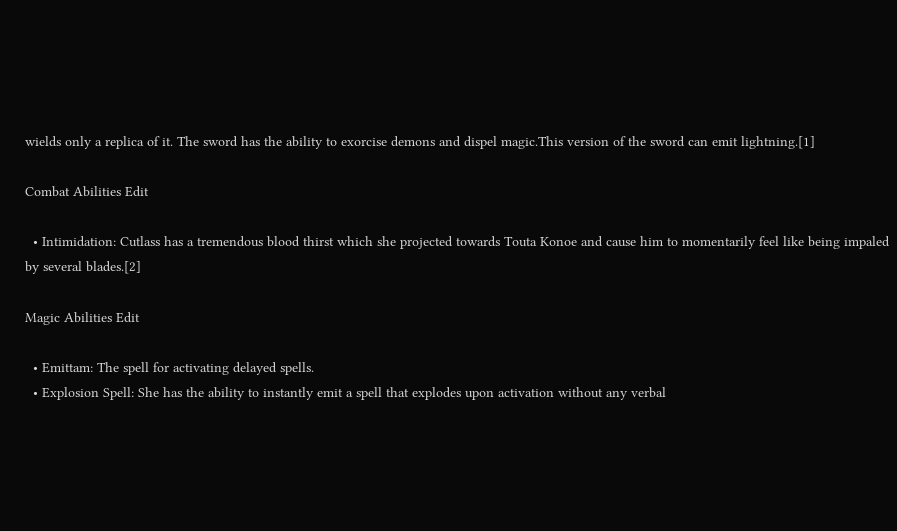wields only a replica of it. The sword has the ability to exorcise demons and dispel magic.This version of the sword can emit lightning.[1]

Combat Abilities Edit

  • Intimidation: Cutlass has a tremendous blood thirst which she projected towards Touta Konoe and cause him to momentarily feel like being impaled by several blades.[2]

Magic Abilities Edit

  • Emittam: The spell for activating delayed spells.
  • Explosion Spell: She has the ability to instantly emit a spell that explodes upon activation without any verbal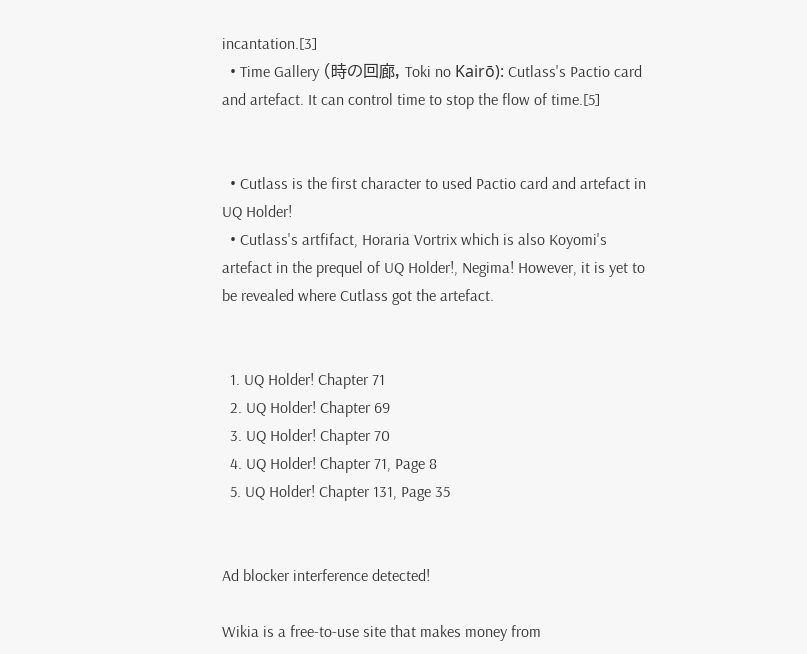incantation.[3]
  • Time Gallery (時の回廊, Toki no Kairō): Cutlass's Pactio card and artefact. It can control time to stop the flow of time.[5]


  • Cutlass is the first character to used Pactio card and artefact in UQ Holder!
  • Cutlass's artfifact, Horaria Vortrix which is also Koyomi's artefact in the prequel of UQ Holder!, Negima! However, it is yet to be revealed where Cutlass got the artefact.


  1. UQ Holder! Chapter 71
  2. UQ Holder! Chapter 69
  3. UQ Holder! Chapter 70
  4. UQ Holder! Chapter 71, Page 8
  5. UQ Holder! Chapter 131, Page 35


Ad blocker interference detected!

Wikia is a free-to-use site that makes money from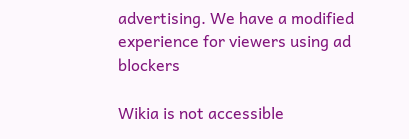advertising. We have a modified experience for viewers using ad blockers

Wikia is not accessible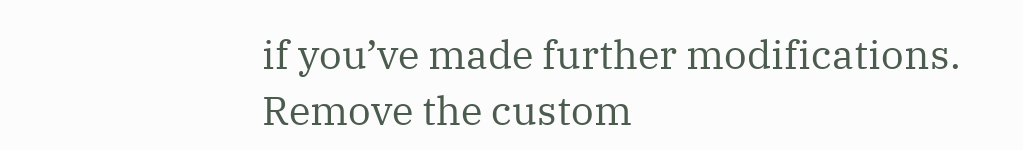if you’ve made further modifications. Remove the custom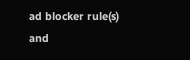ad blocker rule(s) and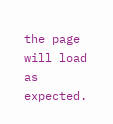the page will load as expected.